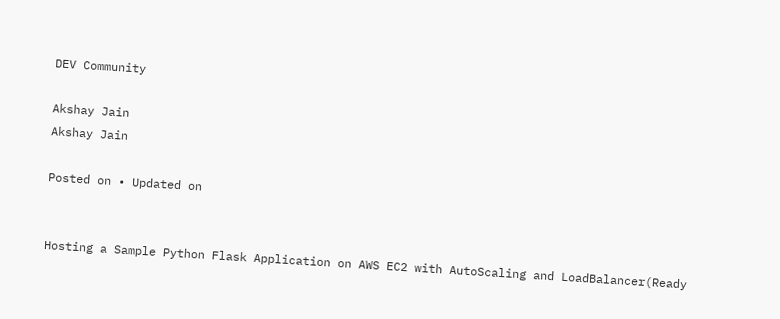DEV Community

Akshay Jain
Akshay Jain

Posted on • Updated on


Hosting a Sample Python Flask Application on AWS EC2 with AutoScaling and LoadBalancer(Ready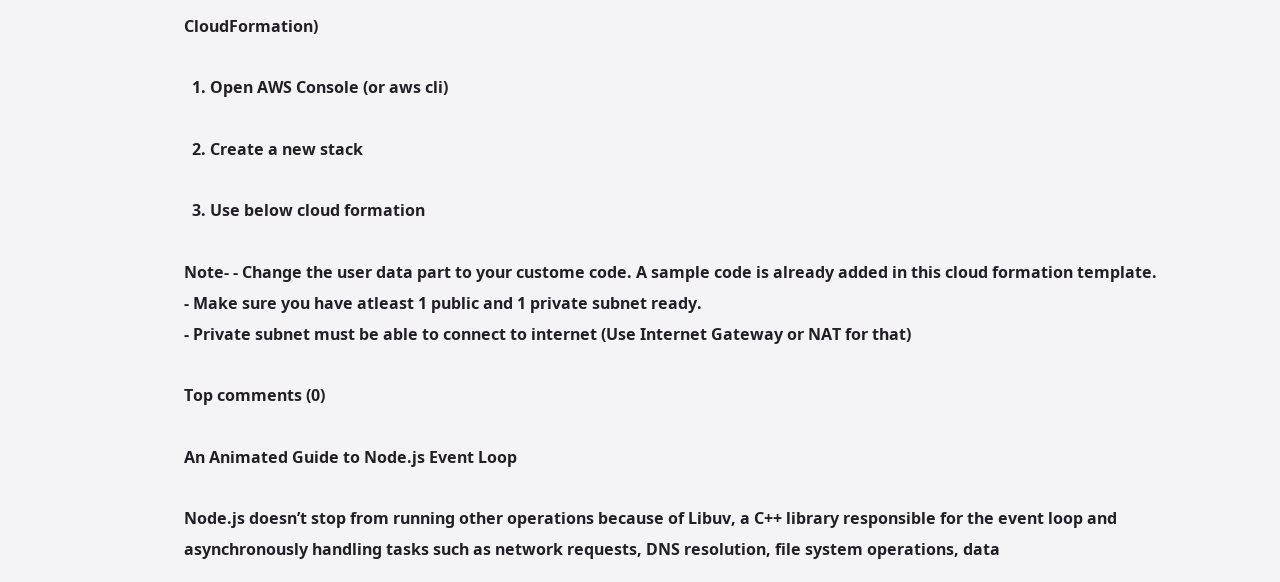CloudFormation)

  1. Open AWS Console (or aws cli)

  2. Create a new stack

  3. Use below cloud formation

Note- - Change the user data part to your custome code. A sample code is already added in this cloud formation template.
- Make sure you have atleast 1 public and 1 private subnet ready.
- Private subnet must be able to connect to internet (Use Internet Gateway or NAT for that)

Top comments (0)

An Animated Guide to Node.js Event Loop

Node.js doesn’t stop from running other operations because of Libuv, a C++ library responsible for the event loop and asynchronously handling tasks such as network requests, DNS resolution, file system operations, data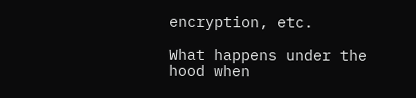encryption, etc.

What happens under the hood when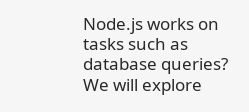Node.js works on tasks such as database queries? We will explore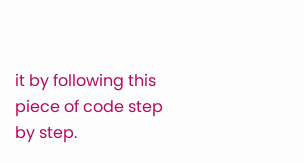it by following this piece of code step by step.